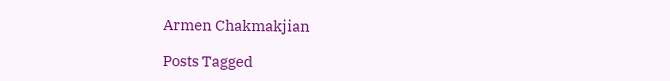Armen Chakmakjian

Posts Tagged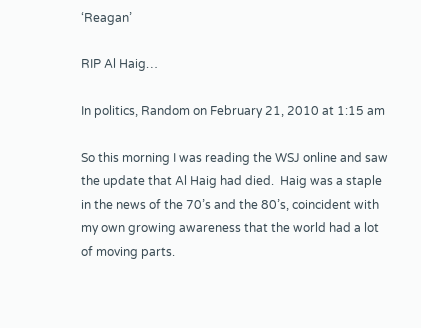‘Reagan’

RIP Al Haig…

In politics, Random on February 21, 2010 at 1:15 am

So this morning I was reading the WSJ online and saw the update that Al Haig had died.  Haig was a staple in the news of the 70’s and the 80’s, coincident with my own growing awareness that the world had a lot of moving parts.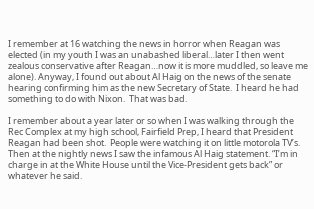I remember at 16 watching the news in horror when Reagan was elected (in my youth I was an unabashed liberal…later I then went zealous conservative after Reagan…now it is more muddled, so leave me alone). Anyway, I found out about Al Haig on the news of the senate hearing confirming him as the new Secretary of State.  I heard he had something to do with Nixon.  That was bad.

I remember about a year later or so when I was walking through the Rec Complex at my high school, Fairfield Prep, I heard that President Reagan had been shot.  People were watching it on little motorola TV’s.  Then at the nightly news I saw the infamous Al Haig statement. “I’m in charge in at the White House until the Vice-President gets back” or whatever he said.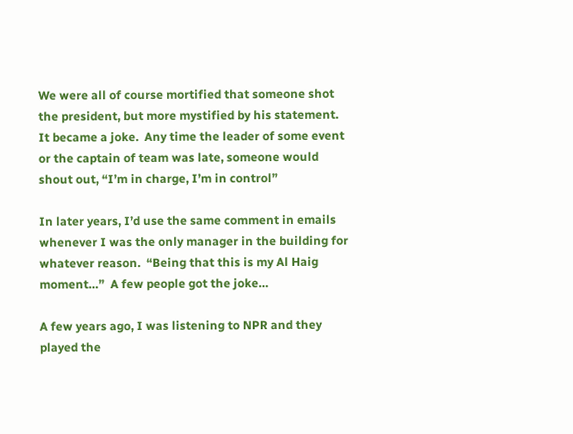We were all of course mortified that someone shot the president, but more mystified by his statement.  It became a joke.  Any time the leader of some event or the captain of team was late, someone would shout out, “I’m in charge, I’m in control”

In later years, I’d use the same comment in emails whenever I was the only manager in the building for whatever reason.  “Being that this is my Al Haig moment…”  A few people got the joke…

A few years ago, I was listening to NPR and they played the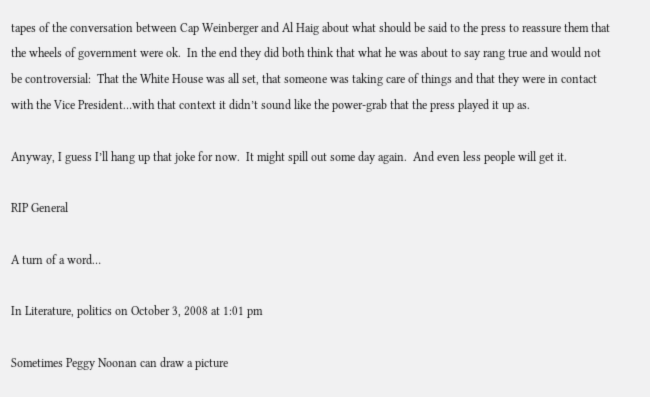tapes of the conversation between Cap Weinberger and Al Haig about what should be said to the press to reassure them that the wheels of government were ok.  In the end they did both think that what he was about to say rang true and would not be controversial:  That the White House was all set, that someone was taking care of things and that they were in contact with the Vice President…with that context it didn’t sound like the power-grab that the press played it up as.

Anyway, I guess I’ll hang up that joke for now.  It might spill out some day again.  And even less people will get it.

RIP General

A turn of a word…

In Literature, politics on October 3, 2008 at 1:01 pm

Sometimes Peggy Noonan can draw a picture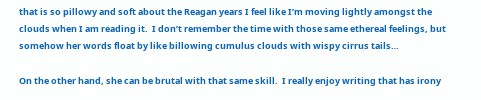that is so pillowy and soft about the Reagan years I feel like I’m moving lightly amongst the clouds when I am reading it.  I don’t remember the time with those same ethereal feelings, but somehow her words float by like billowing cumulus clouds with wispy cirrus tails…

On the other hand, she can be brutal with that same skill.  I really enjoy writing that has irony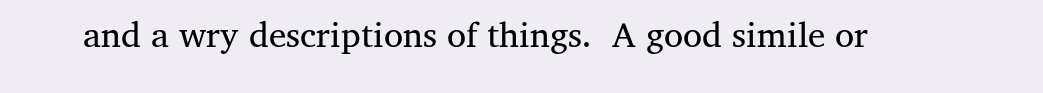and a wry descriptions of things.  A good simile or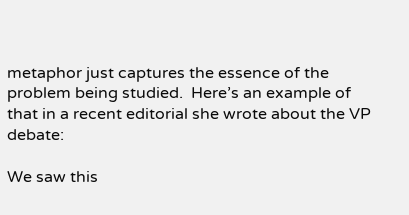metaphor just captures the essence of the problem being studied.  Here’s an example of that in a recent editorial she wrote about the VP debate:

We saw this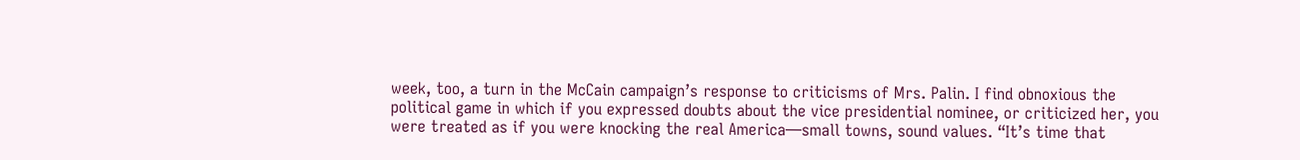week, too, a turn in the McCain campaign’s response to criticisms of Mrs. Palin. I find obnoxious the political game in which if you expressed doubts about the vice presidential nominee, or criticized her, you were treated as if you were knocking the real America—small towns, sound values. “It’s time that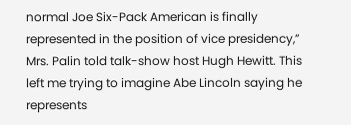normal Joe Six-Pack American is finally represented in the position of vice presidency,” Mrs. Palin told talk-show host Hugh Hewitt. This left me trying to imagine Abe Lincoln saying he represents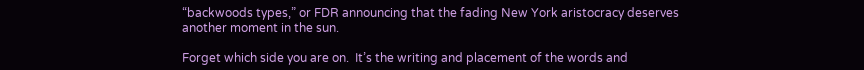“backwoods types,” or FDR announcing that the fading New York aristocracy deserves another moment in the sun.

Forget which side you are on.  It’s the writing and placement of the words and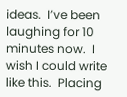ideas.  I’ve been laughing for 10 minutes now.  I wish I could write like this.  Placing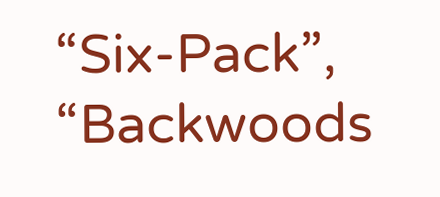“Six-Pack”, “Backwoods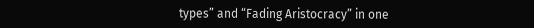types” and “Fading Aristocracy” in one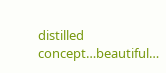distilled concept…beautiful…